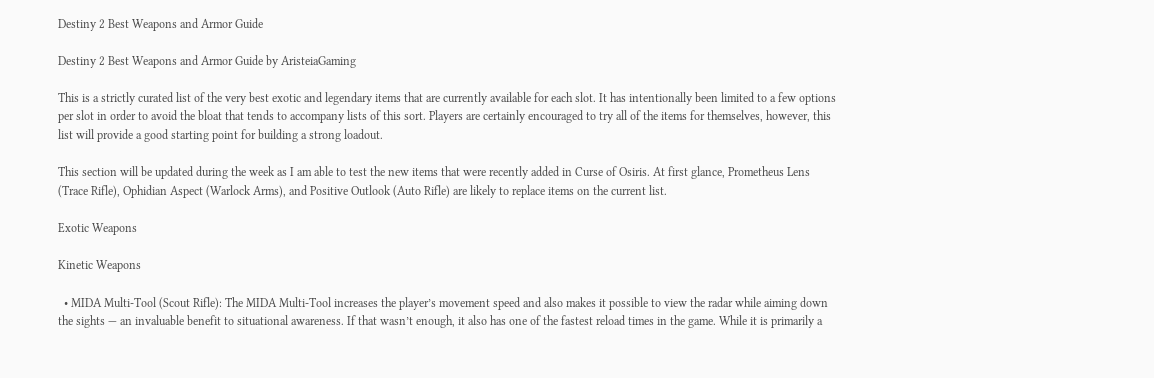Destiny 2 Best Weapons and Armor Guide

Destiny 2 Best Weapons and Armor Guide by AristeiaGaming

This is a strictly curated list of the very best exotic and legendary items that are currently available for each slot. It has intentionally been limited to a few options per slot in order to avoid the bloat that tends to accompany lists of this sort. Players are certainly encouraged to try all of the items for themselves, however, this list will provide a good starting point for building a strong loadout.

This section will be updated during the week as I am able to test the new items that were recently added in Curse of Osiris. At first glance, Prometheus Lens (Trace Rifle), Ophidian Aspect (Warlock Arms), and Positive Outlook (Auto Rifle) are likely to replace items on the current list.

Exotic Weapons

Kinetic Weapons

  • MIDA Multi-Tool (Scout Rifle): The MIDA Multi-Tool increases the player’s movement speed and also makes it possible to view the radar while aiming down the sights — an invaluable benefit to situational awareness. If that wasn’t enough, it also has one of the fastest reload times in the game. While it is primarily a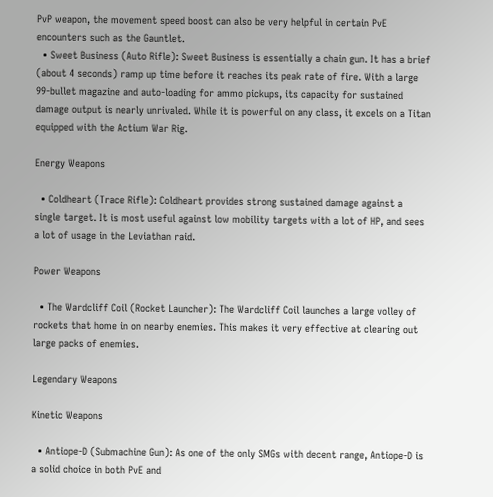PvP weapon, the movement speed boost can also be very helpful in certain PvE encounters such as the Gauntlet.
  • Sweet Business (Auto Rifle): Sweet Business is essentially a chain gun. It has a brief (about 4 seconds) ramp up time before it reaches its peak rate of fire. With a large 99-bullet magazine and auto-loading for ammo pickups, its capacity for sustained damage output is nearly unrivaled. While it is powerful on any class, it excels on a Titan equipped with the Actium War Rig.

Energy Weapons

  • Coldheart (Trace Rifle): Coldheart provides strong sustained damage against a single target. It is most useful against low mobility targets with a lot of HP, and sees a lot of usage in the Leviathan raid.

Power Weapons

  • The Wardcliff Coil (Rocket Launcher): The Wardcliff Coil launches a large volley of rockets that home in on nearby enemies. This makes it very effective at clearing out large packs of enemies.

Legendary Weapons

Kinetic Weapons

  • Antiope-D (Submachine Gun): As one of the only SMGs with decent range, Antiope-D is a solid choice in both PvE and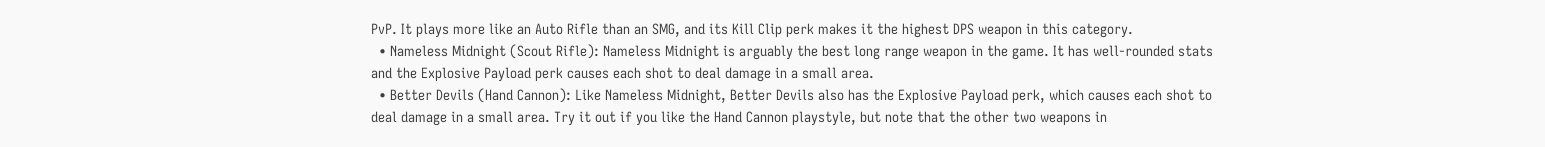PvP. It plays more like an Auto Rifle than an SMG, and its Kill Clip perk makes it the highest DPS weapon in this category.
  • Nameless Midnight (Scout Rifle): Nameless Midnight is arguably the best long range weapon in the game. It has well-rounded stats and the Explosive Payload perk causes each shot to deal damage in a small area.
  • Better Devils (Hand Cannon): Like Nameless Midnight, Better Devils also has the Explosive Payload perk, which causes each shot to deal damage in a small area. Try it out if you like the Hand Cannon playstyle, but note that the other two weapons in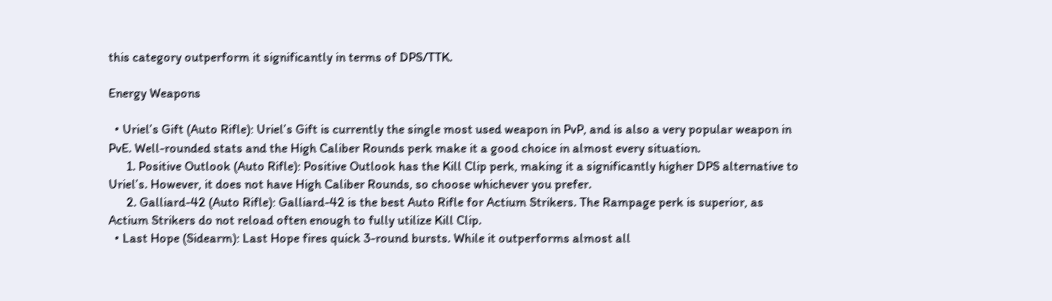this category outperform it significantly in terms of DPS/TTK.

Energy Weapons

  • Uriel’s Gift (Auto Rifle): Uriel’s Gift is currently the single most used weapon in PvP, and is also a very popular weapon in PvE. Well-rounded stats and the High Caliber Rounds perk make it a good choice in almost every situation.
      1. Positive Outlook (Auto Rifle): Positive Outlook has the Kill Clip perk, making it a significantly higher DPS alternative to Uriel’s. However, it does not have High Caliber Rounds, so choose whichever you prefer.
      2. Galliard-42 (Auto Rifle): Galliard-42 is the best Auto Rifle for Actium Strikers. The Rampage perk is superior, as Actium Strikers do not reload often enough to fully utilize Kill Clip.
  • Last Hope (Sidearm): Last Hope fires quick 3-round bursts. While it outperforms almost all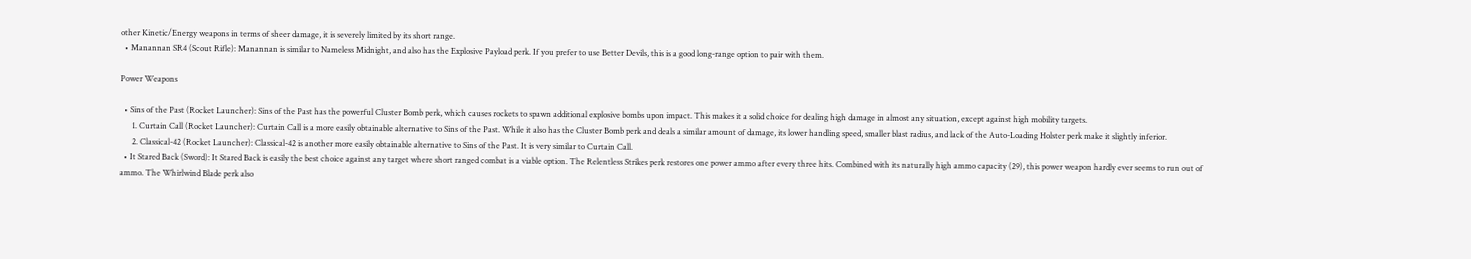other Kinetic/Energy weapons in terms of sheer damage, it is severely limited by its short range.
  • Manannan SR4 (Scout Rifle): Manannan is similar to Nameless Midnight, and also has the Explosive Payload perk. If you prefer to use Better Devils, this is a good long-range option to pair with them.

Power Weapons

  • Sins of the Past (Rocket Launcher): Sins of the Past has the powerful Cluster Bomb perk, which causes rockets to spawn additional explosive bombs upon impact. This makes it a solid choice for dealing high damage in almost any situation, except against high mobility targets.
      1. Curtain Call (Rocket Launcher): Curtain Call is a more easily obtainable alternative to Sins of the Past. While it also has the Cluster Bomb perk and deals a similar amount of damage, its lower handling speed, smaller blast radius, and lack of the Auto-Loading Holster perk make it slightly inferior.
      2. Classical-42 (Rocket Launcher): Classical-42 is another more easily obtainable alternative to Sins of the Past. It is very similar to Curtain Call.
  • It Stared Back (Sword): It Stared Back is easily the best choice against any target where short ranged combat is a viable option. The Relentless Strikes perk restores one power ammo after every three hits. Combined with its naturally high ammo capacity (29), this power weapon hardly ever seems to run out of ammo. The Whirlwind Blade perk also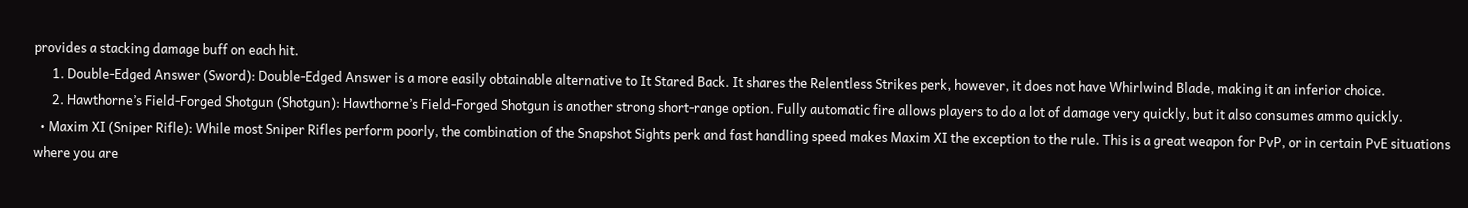provides a stacking damage buff on each hit.
      1. Double-Edged Answer (Sword): Double-Edged Answer is a more easily obtainable alternative to It Stared Back. It shares the Relentless Strikes perk, however, it does not have Whirlwind Blade, making it an inferior choice.
      2. Hawthorne’s Field-Forged Shotgun (Shotgun): Hawthorne’s Field-Forged Shotgun is another strong short-range option. Fully automatic fire allows players to do a lot of damage very quickly, but it also consumes ammo quickly.
  • Maxim XI (Sniper Rifle): While most Sniper Rifles perform poorly, the combination of the Snapshot Sights perk and fast handling speed makes Maxim XI the exception to the rule. This is a great weapon for PvP, or in certain PvE situations where you are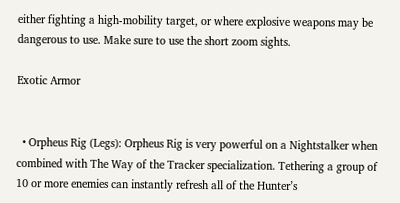either fighting a high-mobility target, or where explosive weapons may be dangerous to use. Make sure to use the short zoom sights.

Exotic Armor


  • Orpheus Rig (Legs): Orpheus Rig is very powerful on a Nightstalker when combined with The Way of the Tracker specialization. Tethering a group of 10 or more enemies can instantly refresh all of the Hunter’s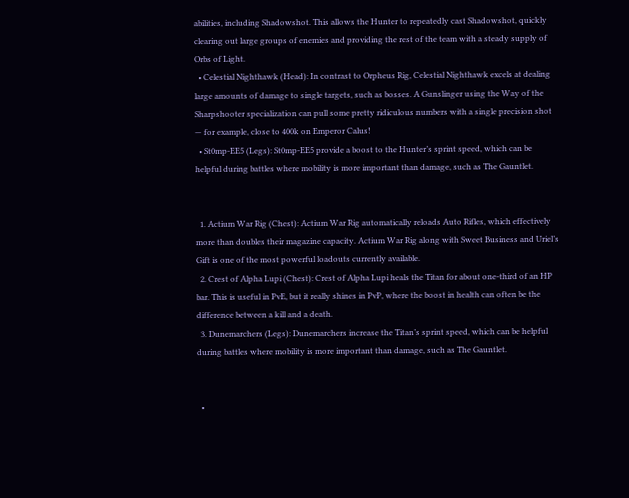abilities, including Shadowshot. This allows the Hunter to repeatedly cast Shadowshot, quickly clearing out large groups of enemies and providing the rest of the team with a steady supply of Orbs of Light.
  • Celestial Nighthawk (Head): In contrast to Orpheus Rig, Celestial Nighthawk excels at dealing large amounts of damage to single targets, such as bosses. A Gunslinger using the Way of the Sharpshooter specialization can pull some pretty ridiculous numbers with a single precision shot — for example, close to 400k on Emperor Calus!
  • St0mp-EE5 (Legs): St0mp-EE5 provide a boost to the Hunter’s sprint speed, which can be helpful during battles where mobility is more important than damage, such as The Gauntlet.


  1. Actium War Rig (Chest): Actium War Rig automatically reloads Auto Rifles, which effectively more than doubles their magazine capacity. Actium War Rig along with Sweet Business and Uriel’s Gift is one of the most powerful loadouts currently available.
  2. Crest of Alpha Lupi (Chest): Crest of Alpha Lupi heals the Titan for about one-third of an HP bar. This is useful in PvE, but it really shines in PvP, where the boost in health can often be the difference between a kill and a death.
  3. Dunemarchers (Legs): Dunemarchers increase the Titan’s sprint speed, which can be helpful during battles where mobility is more important than damage, such as The Gauntlet.


  •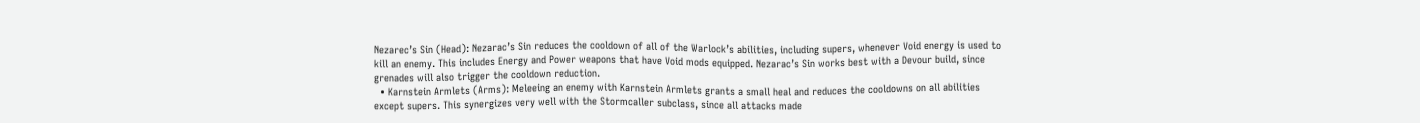Nezarec’s Sin (Head): Nezarac’s Sin reduces the cooldown of all of the Warlock’s abilities, including supers, whenever Void energy is used to kill an enemy. This includes Energy and Power weapons that have Void mods equipped. Nezarac’s Sin works best with a Devour build, since grenades will also trigger the cooldown reduction.
  • Karnstein Armlets (Arms): Meleeing an enemy with Karnstein Armlets grants a small heal and reduces the cooldowns on all abilities except supers. This synergizes very well with the Stormcaller subclass, since all attacks made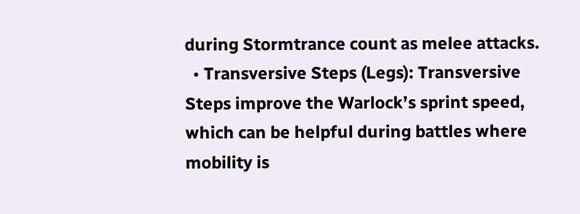during Stormtrance count as melee attacks.
  • Transversive Steps (Legs): Transversive Steps improve the Warlock’s sprint speed, which can be helpful during battles where mobility is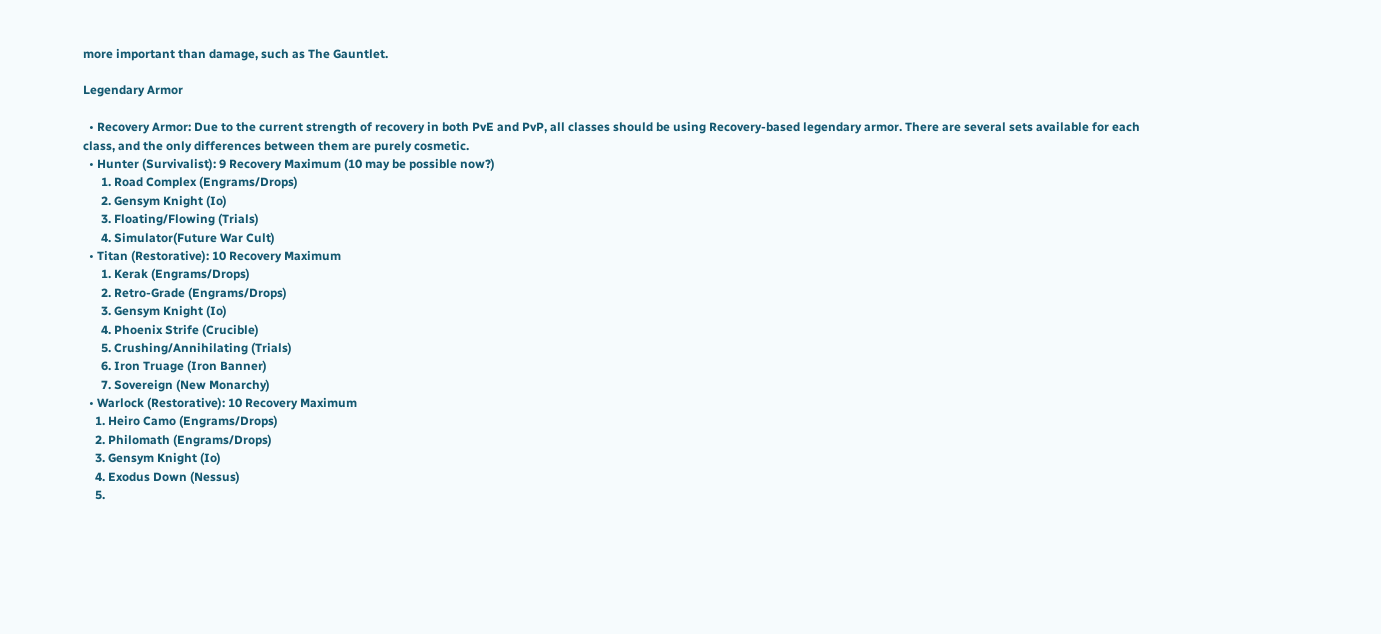more important than damage, such as The Gauntlet.

Legendary Armor

  • Recovery Armor: Due to the current strength of recovery in both PvE and PvP, all classes should be using Recovery-based legendary armor. There are several sets available for each class, and the only differences between them are purely cosmetic.
  • Hunter (Survivalist): 9 Recovery Maximum (10 may be possible now?)
      1. Road Complex (Engrams/Drops)
      2. Gensym Knight (Io)
      3. Floating/Flowing (Trials)
      4. Simulator(Future War Cult)
  • Titan (Restorative): 10 Recovery Maximum
      1. Kerak (Engrams/Drops)
      2. Retro-Grade (Engrams/Drops)
      3. Gensym Knight (Io)
      4. Phoenix Strife (Crucible)
      5. Crushing/Annihilating (Trials)
      6. Iron Truage (Iron Banner)
      7. Sovereign (New Monarchy)
  • Warlock (Restorative): 10 Recovery Maximum
    1. Heiro Camo (Engrams/Drops)
    2. Philomath (Engrams/Drops)
    3. Gensym Knight (Io)
    4. Exodus Down (Nessus)
    5.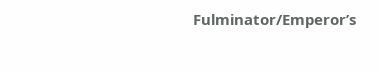Fulminator/Emperor’s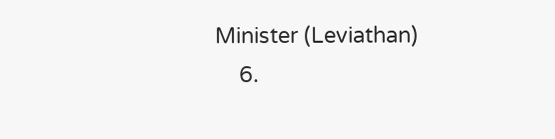Minister (Leviathan)
    6.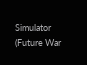Simulator (Future War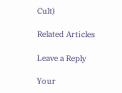Cult)

Related Articles

Leave a Reply

Your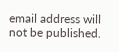email address will not be published.